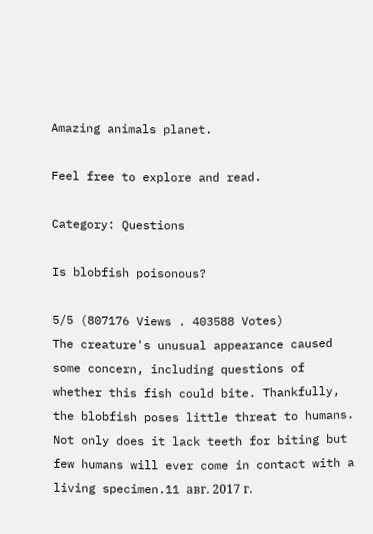Amazing animals planet.

Feel free to explore and read.

Category: Questions

Is blobfish poisonous?

5/5 (807176 Views . 403588 Votes)
The creature's unusual appearance caused some concern, including questions of whether this fish could bite. Thankfully, the blobfish poses little threat to humans. Not only does it lack teeth for biting but few humans will ever come in contact with a living specimen.11 авг. 2017 г.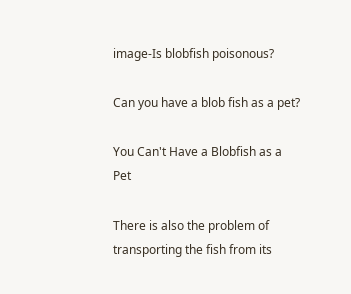image-Is blobfish poisonous?

Can you have a blob fish as a pet?

You Can't Have a Blobfish as a Pet

There is also the problem of transporting the fish from its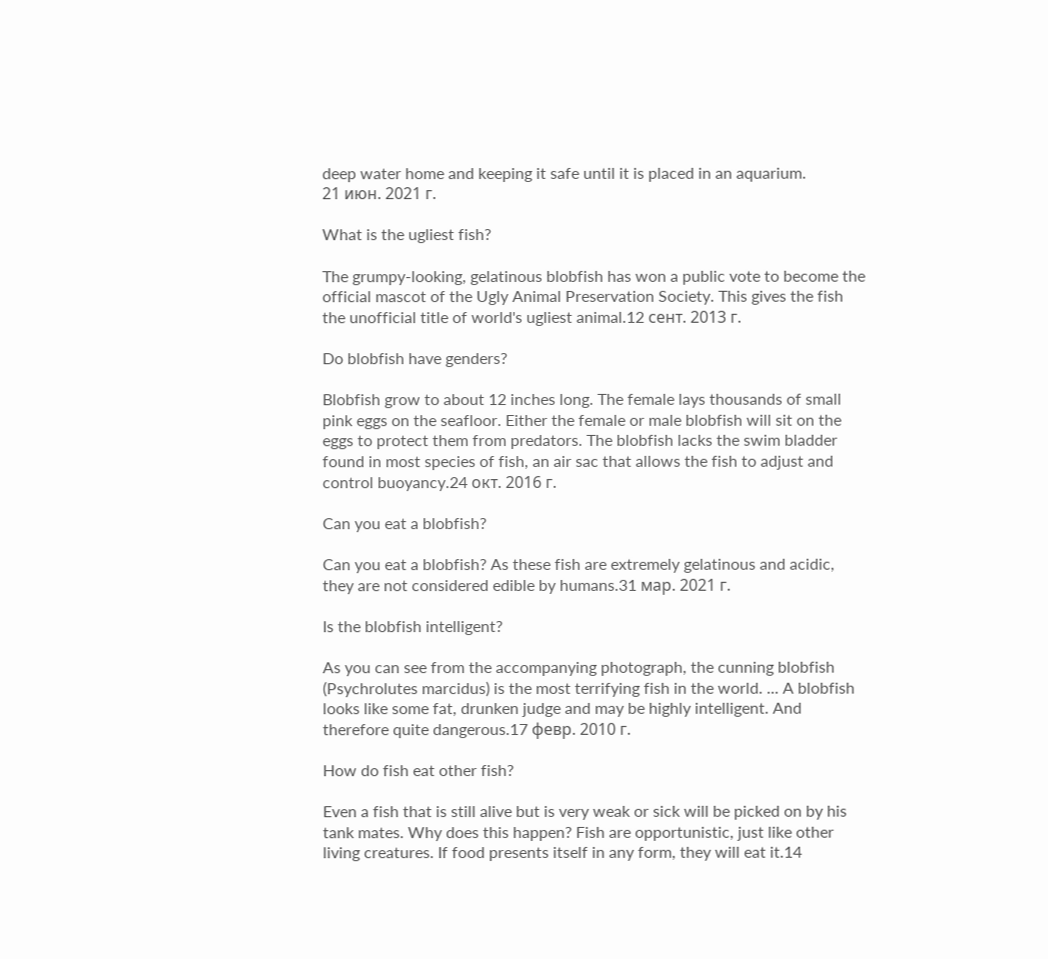deep water home and keeping it safe until it is placed in an aquarium.
21 июн. 2021 г.

What is the ugliest fish?

The grumpy-looking, gelatinous blobfish has won a public vote to become the official mascot of the Ugly Animal Preservation Society. This gives the fish the unofficial title of world's ugliest animal.12 сент. 2013 г.

Do blobfish have genders?

Blobfish grow to about 12 inches long. The female lays thousands of small pink eggs on the seafloor. Either the female or male blobfish will sit on the eggs to protect them from predators. The blobfish lacks the swim bladder found in most species of fish, an air sac that allows the fish to adjust and control buoyancy.24 окт. 2016 г.

Can you eat a blobfish?

Can you eat a blobfish? As these fish are extremely gelatinous and acidic, they are not considered edible by humans.31 мар. 2021 г.

Is the blobfish intelligent?

As you can see from the accompanying photograph, the cunning blobfish (Psychrolutes marcidus) is the most terrifying fish in the world. ... A blobfish looks like some fat, drunken judge and may be highly intelligent. And therefore quite dangerous.17 февр. 2010 г.

How do fish eat other fish?

Even a fish that is still alive but is very weak or sick will be picked on by his tank mates. Why does this happen? Fish are opportunistic, just like other living creatures. If food presents itself in any form, they will eat it.14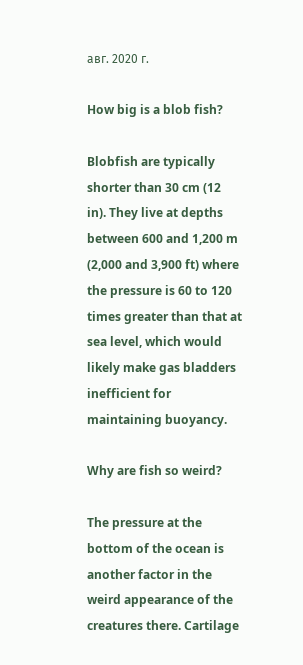авг. 2020 г.

How big is a blob fish?

Blobfish are typically shorter than 30 cm (12 in). They live at depths between 600 and 1,200 m (2,000 and 3,900 ft) where the pressure is 60 to 120 times greater than that at sea level, which would likely make gas bladders inefficient for maintaining buoyancy.

Why are fish so weird?

The pressure at the bottom of the ocean is another factor in the weird appearance of the creatures there. Cartilage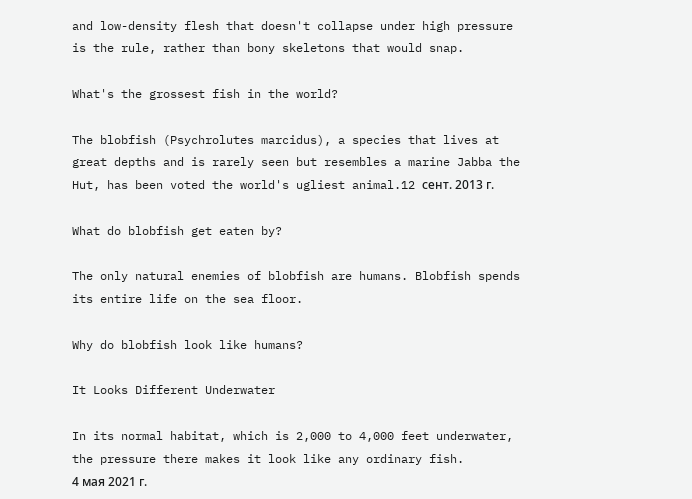and low-density flesh that doesn't collapse under high pressure is the rule, rather than bony skeletons that would snap.

What's the grossest fish in the world?

The blobfish (Psychrolutes marcidus), a species that lives at great depths and is rarely seen but resembles a marine Jabba the Hut, has been voted the world's ugliest animal.12 сент. 2013 г.

What do blobfish get eaten by?

The only natural enemies of blobfish are humans. Blobfish spends its entire life on the sea floor.

Why do blobfish look like humans?

It Looks Different Underwater

In its normal habitat, which is 2,000 to 4,000 feet underwater, the pressure there makes it look like any ordinary fish.
4 мая 2021 г.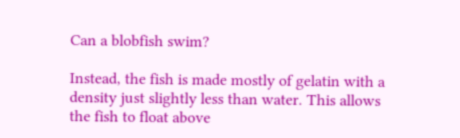Can a blobfish swim?

Instead, the fish is made mostly of gelatin with a density just slightly less than water. This allows the fish to float above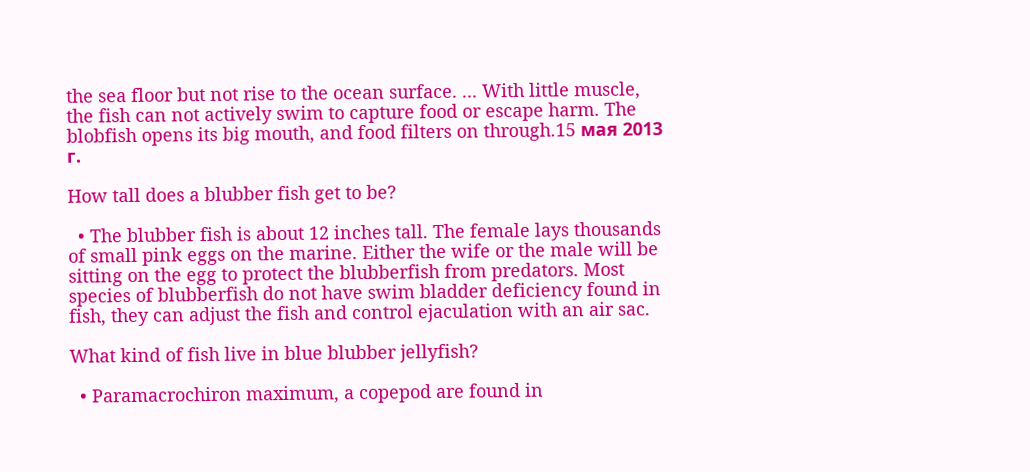the sea floor but not rise to the ocean surface. ... With little muscle, the fish can not actively swim to capture food or escape harm. The blobfish opens its big mouth, and food filters on through.15 мая 2013 г.

How tall does a blubber fish get to be?

  • The blubber fish is about 12 inches tall. The female lays thousands of small pink eggs on the marine. Either the wife or the male will be sitting on the egg to protect the blubberfish from predators. Most species of blubberfish do not have swim bladder deficiency found in fish, they can adjust the fish and control ejaculation with an air sac.

What kind of fish live in blue blubber jellyfish?

  • Paramacrochiron maximum, a copepod are found in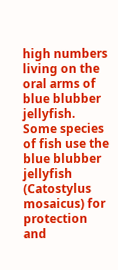high numbers living on the oral arms of blue blubber jellyfish. Some species of fish use the blue blubber jellyfish (Catostylus mosaicus) for protection and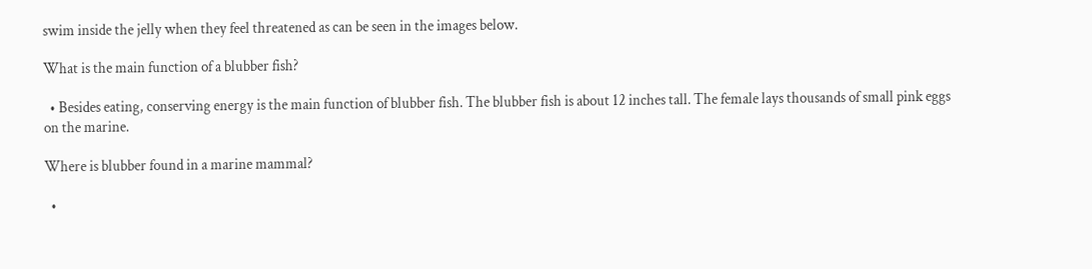swim inside the jelly when they feel threatened as can be seen in the images below.

What is the main function of a blubber fish?

  • Besides eating, conserving energy is the main function of blubber fish. The blubber fish is about 12 inches tall. The female lays thousands of small pink eggs on the marine.

Where is blubber found in a marine mammal?

  •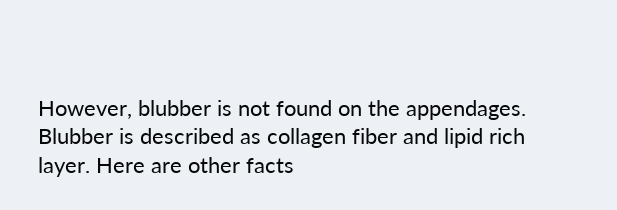However, blubber is not found on the appendages. Blubber is described as collagen fiber and lipid rich layer. Here are other facts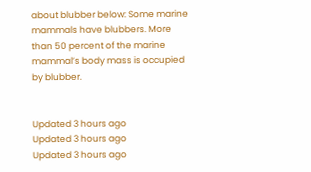about blubber below: Some marine mammals have blubbers. More than 50 percent of the marine mammal’s body mass is occupied by blubber.


Updated 3 hours ago
Updated 3 hours ago
Updated 3 hours ago